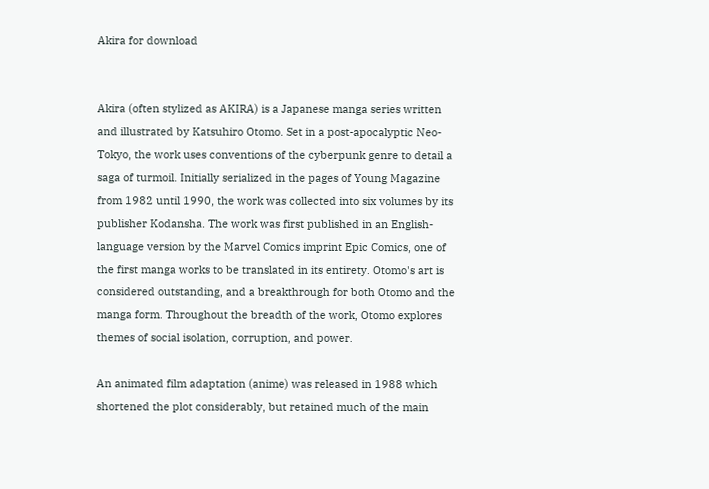Akira for download


Akira (often stylized as AKIRA) is a Japanese manga series written and illustrated by Katsuhiro Otomo. Set in a post-apocalyptic Neo-Tokyo, the work uses conventions of the cyberpunk genre to detail a saga of turmoil. Initially serialized in the pages of Young Magazine from 1982 until 1990, the work was collected into six volumes by its publisher Kodansha. The work was first published in an English-language version by the Marvel Comics imprint Epic Comics, one of the first manga works to be translated in its entirety. Otomo's art is considered outstanding, and a breakthrough for both Otomo and the manga form. Throughout the breadth of the work, Otomo explores themes of social isolation, corruption, and power.

An animated film adaptation (anime) was released in 1988 which shortened the plot considerably, but retained much of the main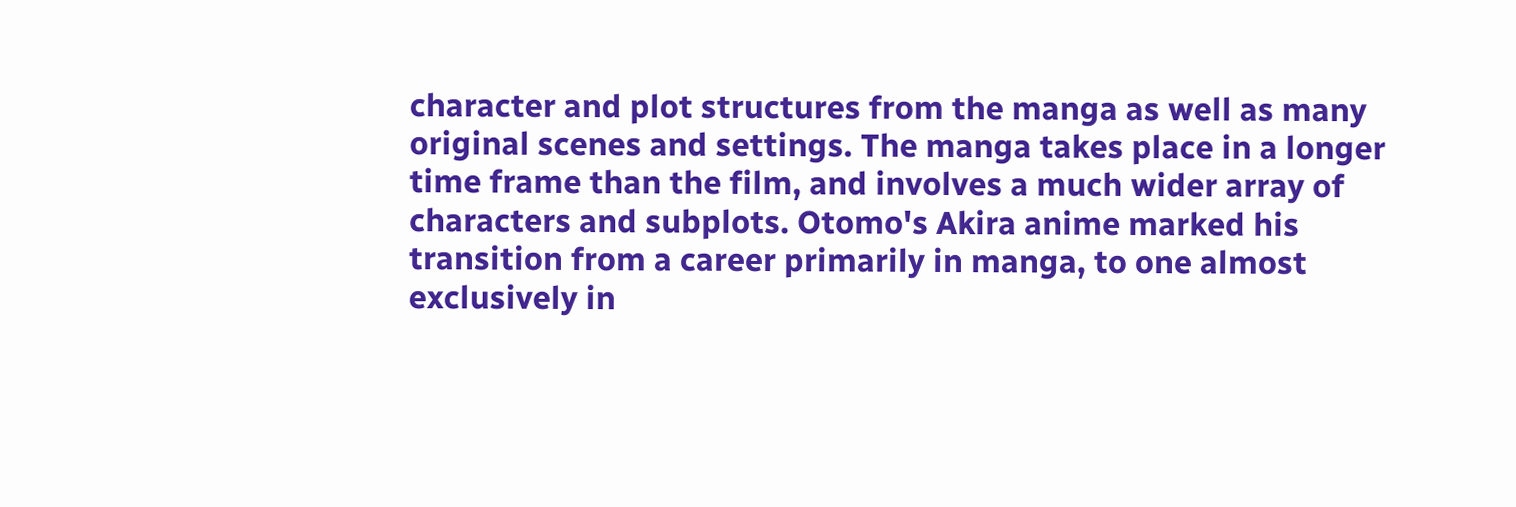character and plot structures from the manga as well as many original scenes and settings. The manga takes place in a longer time frame than the film, and involves a much wider array of characters and subplots. Otomo's Akira anime marked his transition from a career primarily in manga, to one almost exclusively in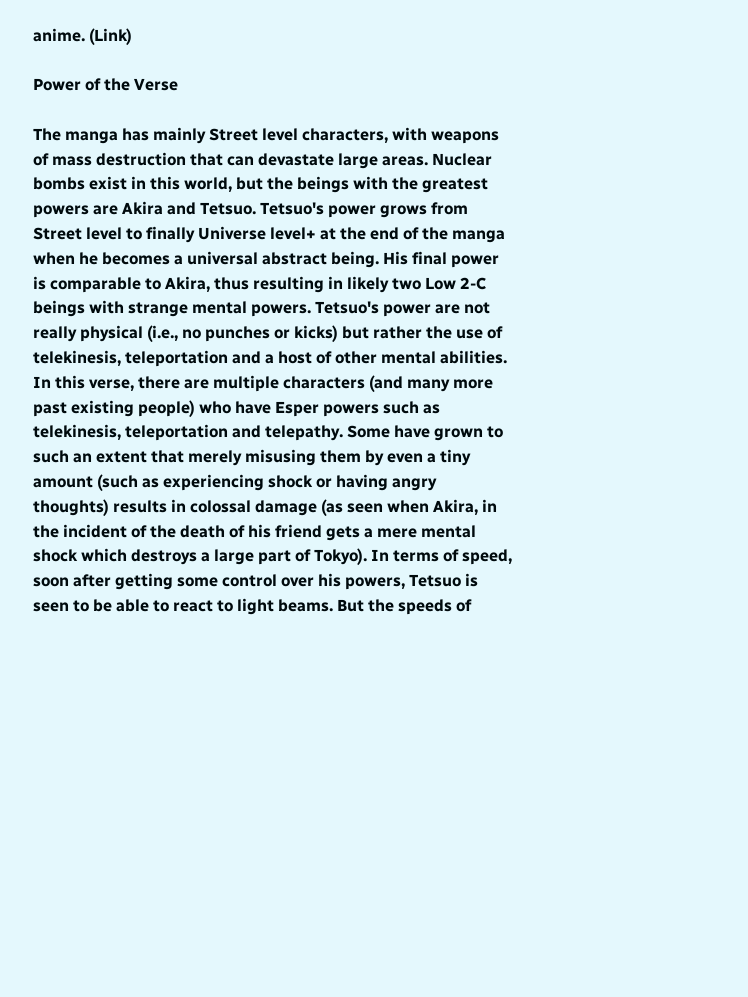anime. (Link)

Power of the Verse

The manga has mainly Street level characters, with weapons of mass destruction that can devastate large areas. Nuclear bombs exist in this world, but the beings with the greatest powers are Akira and Tetsuo. Tetsuo's power grows from Street level to finally Universe level+ at the end of the manga when he becomes a universal abstract being. His final power is comparable to Akira, thus resulting in likely two Low 2-C beings with strange mental powers. Tetsuo's power are not really physical (i.e., no punches or kicks) but rather the use of telekinesis, teleportation and a host of other mental abilities. In this verse, there are multiple characters (and many more past existing people) who have Esper powers such as telekinesis, teleportation and telepathy. Some have grown to such an extent that merely misusing them by even a tiny amount (such as experiencing shock or having angry thoughts) results in colossal damage (as seen when Akira, in the incident of the death of his friend gets a mere mental shock which destroys a large part of Tokyo). In terms of speed, soon after getting some control over his powers, Tetsuo is seen to be able to react to light beams. But the speeds of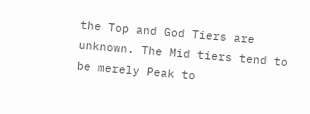the Top and God Tiers are unknown. The Mid tiers tend to be merely Peak to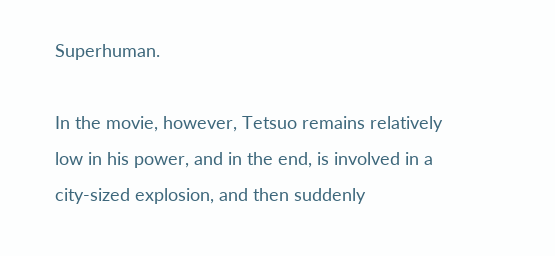Superhuman.

In the movie, however, Tetsuo remains relatively low in his power, and in the end, is involved in a city-sized explosion, and then suddenly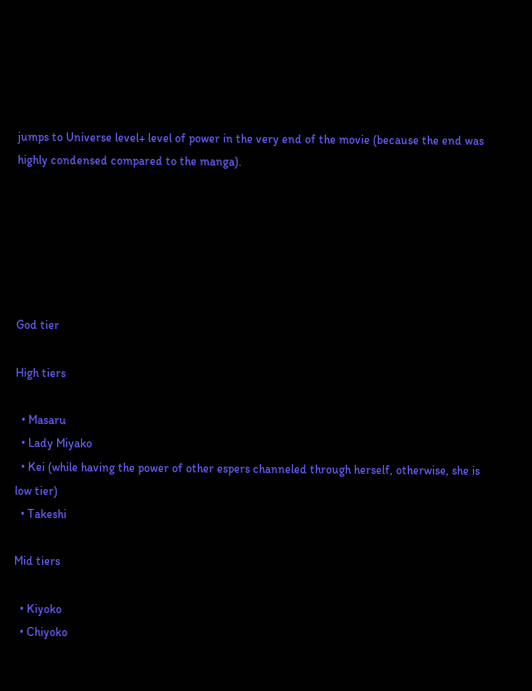jumps to Universe level+ level of power in the very end of the movie (because the end was highly condensed compared to the manga).






God tier

High tiers

  • Masaru
  • Lady Miyako
  • Kei (while having the power of other espers channeled through herself, otherwise, she is low tier)
  • Takeshi

Mid tiers

  • Kiyoko
  • Chiyoko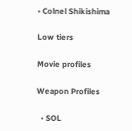• Colnel Shikishima

Low tiers

Movie profiles

Weapon Profiles

  • SOL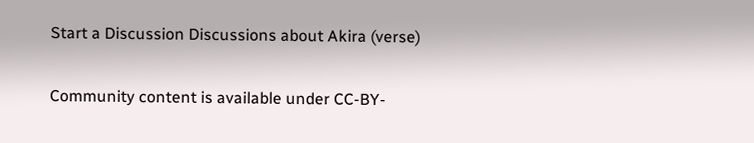Start a Discussion Discussions about Akira (verse)

Community content is available under CC-BY-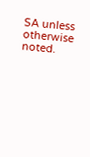SA unless otherwise noted.